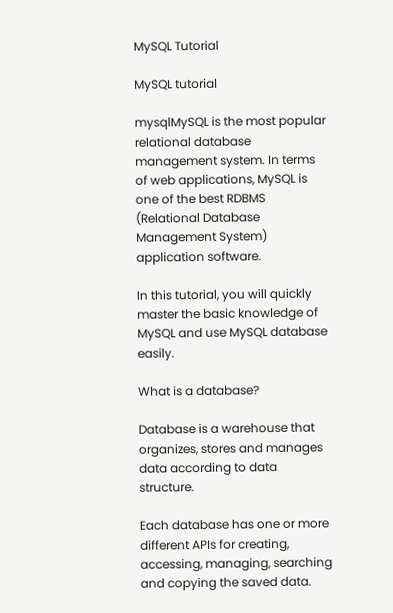MySQL Tutorial

MySQL tutorial

mysqlMySQL is the most popular relational database management system. In terms of web applications, MySQL is one of the best RDBMS (Relational Database Management System) application software.

In this tutorial, you will quickly master the basic knowledge of MySQL and use MySQL database easily.

What is a database?

Database is a warehouse that organizes, stores and manages data according to data structure.

Each database has one or more different APIs for creating, accessing, managing, searching and copying the saved data.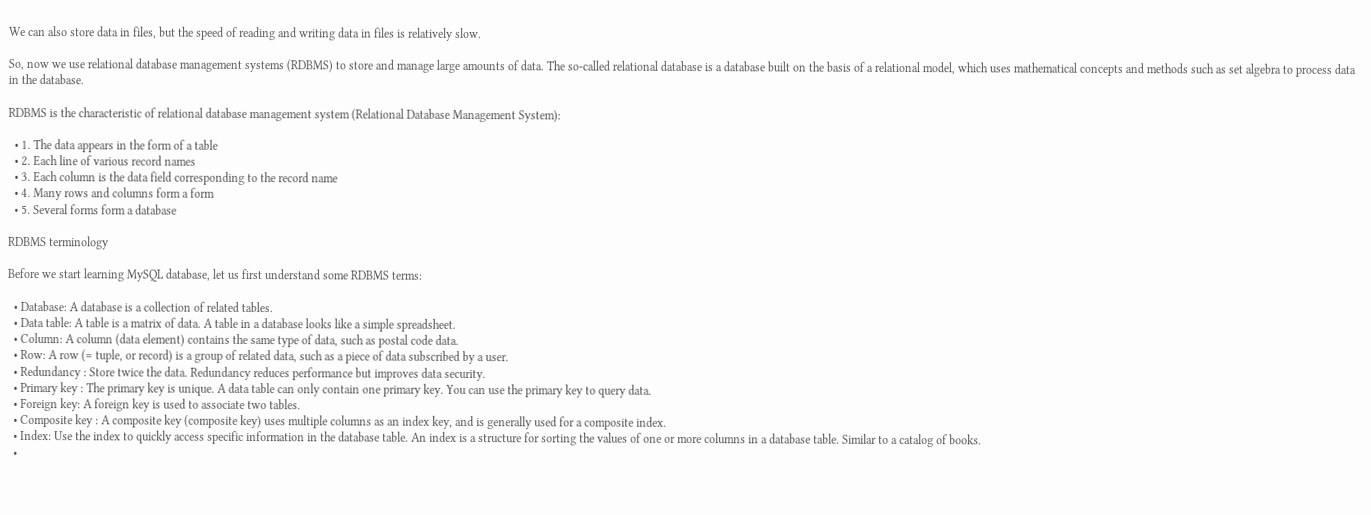We can also store data in files, but the speed of reading and writing data in files is relatively slow.

So, now we use relational database management systems (RDBMS) to store and manage large amounts of data. The so-called relational database is a database built on the basis of a relational model, which uses mathematical concepts and methods such as set algebra to process data in the database.

RDBMS is the characteristic of relational database management system (Relational Database Management System):

  • 1. The data appears in the form of a table
  • 2. Each line of various record names
  • 3. Each column is the data field corresponding to the record name
  • 4. Many rows and columns form a form
  • 5. Several forms form a database

RDBMS terminology

Before we start learning MySQL database, let us first understand some RDBMS terms:

  • Database: A database is a collection of related tables.
  • Data table: A table is a matrix of data. A table in a database looks like a simple spreadsheet.
  • Column: A column (data element) contains the same type of data, such as postal code data.
  • Row: A row (= tuple, or record) is a group of related data, such as a piece of data subscribed by a user.
  • Redundancy : Store twice the data. Redundancy reduces performance but improves data security.
  • Primary key : The primary key is unique. A data table can only contain one primary key. You can use the primary key to query data.
  • Foreign key: A foreign key is used to associate two tables.
  • Composite key : A composite key (composite key) uses multiple columns as an index key, and is generally used for a composite index.
  • Index: Use the index to quickly access specific information in the database table. An index is a structure for sorting the values of one or more columns in a database table. Similar to a catalog of books.
  •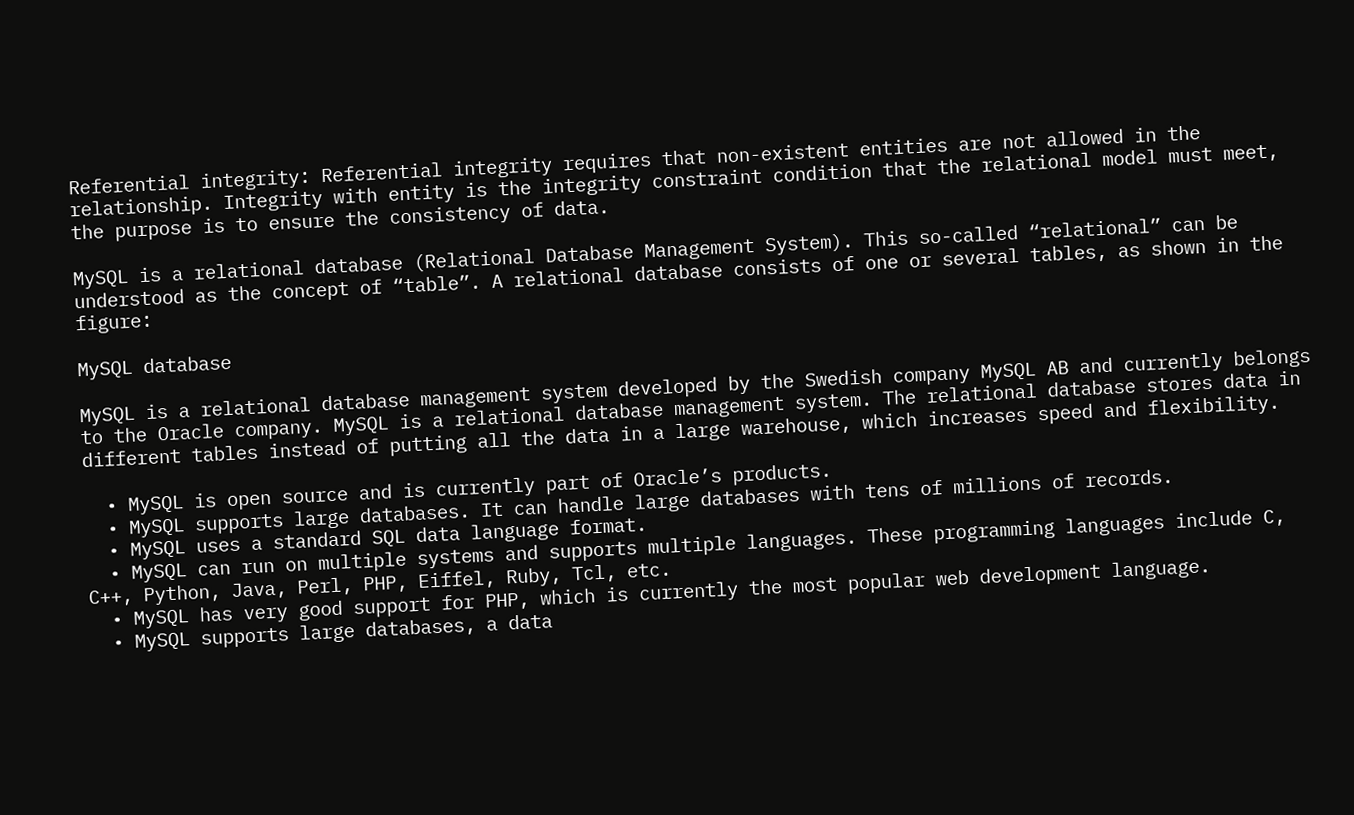Referential integrity: Referential integrity requires that non-existent entities are not allowed in the relationship. Integrity with entity is the integrity constraint condition that the relational model must meet, the purpose is to ensure the consistency of data.

MySQL is a relational database (Relational Database Management System). This so-called “relational” can be understood as the concept of “table”. A relational database consists of one or several tables, as shown in the figure:

MySQL database

MySQL is a relational database management system developed by the Swedish company MySQL AB and currently belongs to the Oracle company. MySQL is a relational database management system. The relational database stores data in different tables instead of putting all the data in a large warehouse, which increases speed and flexibility.

  • MySQL is open source and is currently part of Oracle’s products.
  • MySQL supports large databases. It can handle large databases with tens of millions of records.
  • MySQL uses a standard SQL data language format.
  • MySQL can run on multiple systems and supports multiple languages. These programming languages include C, C++, Python, Java, Perl, PHP, Eiffel, Ruby, Tcl, etc.
  • MySQL has very good support for PHP, which is currently the most popular web development language.
  • MySQL supports large databases, a data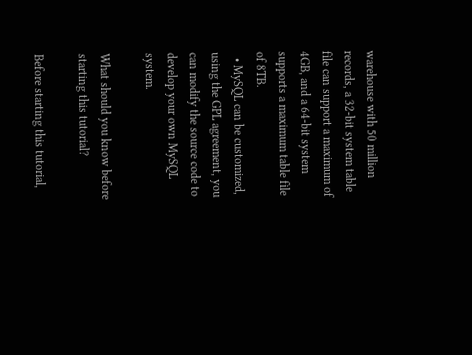warehouse with 50 million records, a 32-bit system table file can support a maximum of 4GB, and a 64-bit system supports a maximum table file of 8TB.
  • MySQL can be customized, using the GPL agreement, you can modify the source code to develop your own MySQL system.

What should you know before starting this tutorial?

Before starting this tutorial,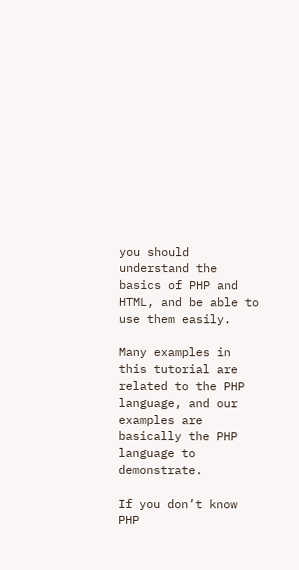you should understand the basics of PHP and HTML, and be able to use them easily.

Many examples in this tutorial are related to the PHP language, and our examples are basically the PHP language to demonstrate.

If you don’t know PHP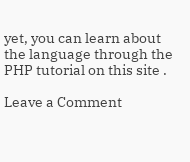yet, you can learn about the language through the PHP tutorial on this site .

Leave a Comment